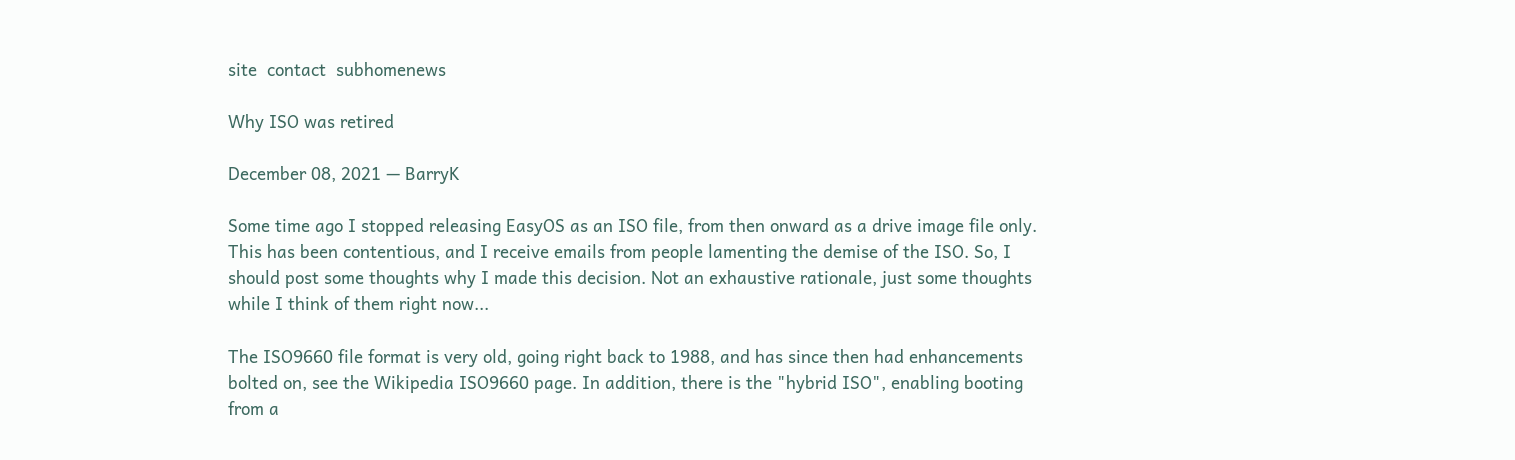site  contact  subhomenews

Why ISO was retired

December 08, 2021 — BarryK

Some time ago I stopped releasing EasyOS as an ISO file, from then onward as a drive image file only. This has been contentious, and I receive emails from people lamenting the demise of the ISO. So, I should post some thoughts why I made this decision. Not an exhaustive rationale, just some thoughts while I think of them right now...

The ISO9660 file format is very old, going right back to 1988, and has since then had enhancements bolted on, see the Wikipedia ISO9660 page. In addition, there is the "hybrid ISO", enabling booting from a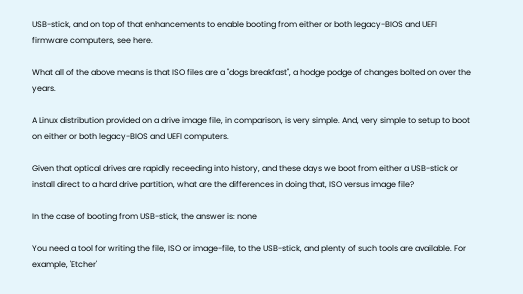USB-stick, and on top of that enhancements to enable booting from either or both legacy-BIOS and UEFI firmware computers, see here.

What all of the above means is that ISO files are a "dogs breakfast", a hodge podge of changes bolted on over the years.

A Linux distribution provided on a drive image file, in comparison, is very simple. And, very simple to setup to boot on either or both legacy-BIOS and UEFI computers.

Given that optical drives are rapidly receeding into history, and these days we boot from either a USB-stick or install direct to a hard drive partition, what are the differences in doing that, ISO versus image file?

In the case of booting from USB-stick, the answer is: none

You need a tool for writing the file, ISO or image-file, to the USB-stick, and plenty of such tools are available. For example, 'Etcher'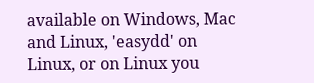available on Windows, Mac and Linux, 'easydd' on Linux, or on Linux you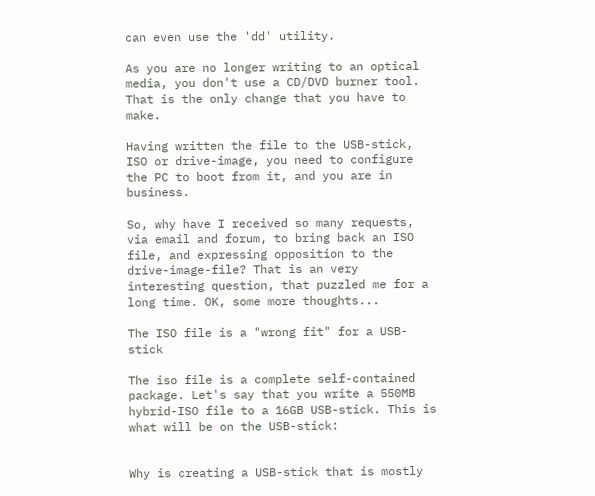can even use the 'dd' utility.

As you are no longer writing to an optical media, you don't use a CD/DVD burner tool. That is the only change that you have to make.

Having written the file to the USB-stick, ISO or drive-image, you need to configure the PC to boot from it, and you are in business.

So, why have I received so many requests, via email and forum, to bring back an ISO file, and expressing opposition to the drive-image-file? That is an very interesting question, that puzzled me for a long time. OK, some more thoughts...

The ISO file is a "wrong fit" for a USB-stick

The iso file is a complete self-contained package. Let's say that you write a 550MB hybrid-ISO file to a 16GB USB-stick. This is what will be on the USB-stick:


Why is creating a USB-stick that is mostly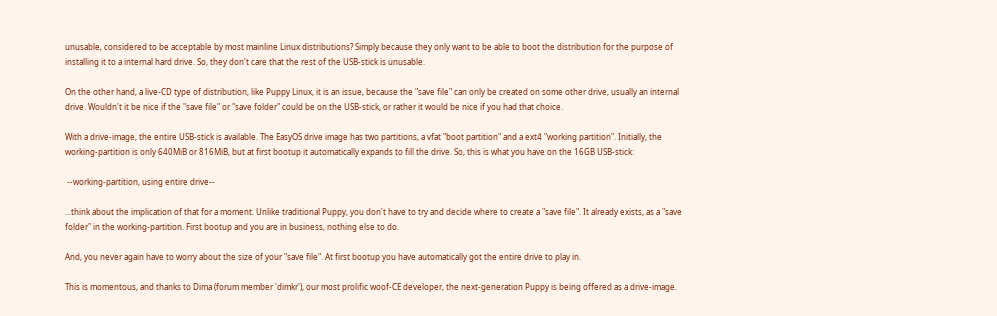unusable, considered to be acceptable by most mainline Linux distributions? Simply because they only want to be able to boot the distribution for the purpose of installing it to a internal hard drive. So, they don't care that the rest of the USB-stick is unusable.

On the other hand, a live-CD type of distribution, like Puppy Linux, it is an issue, because the "save file" can only be created on some other drive, usually an internal drive. Wouldn't it be nice if the "save file" or "save folder" could be on the USB-stick, or rather it would be nice if you had that choice.

With a drive-image, the entire USB-stick is available. The EasyOS drive image has two partitions, a vfat "boot partition" and a ext4 "working partition". Initially, the working-partition is only 640MiB or 816MiB, but at first bootup it automatically expands to fill the drive. So, this is what you have on the 16GB USB-stick:

 --working-partition, using entire drive--

...think about the implication of that for a moment. Unlike traditional Puppy, you don't have to try and decide where to create a "save file". It already exists, as a "save folder" in the working-partition. First bootup and you are in business, nothing else to do.

And, you never again have to worry about the size of your "save file". At first bootup you have automatically got the entire drive to play in.

This is momentous, and thanks to Dima (forum member 'dimkr'), our most prolific woof-CE developer, the next-generation Puppy is being offered as a drive-image.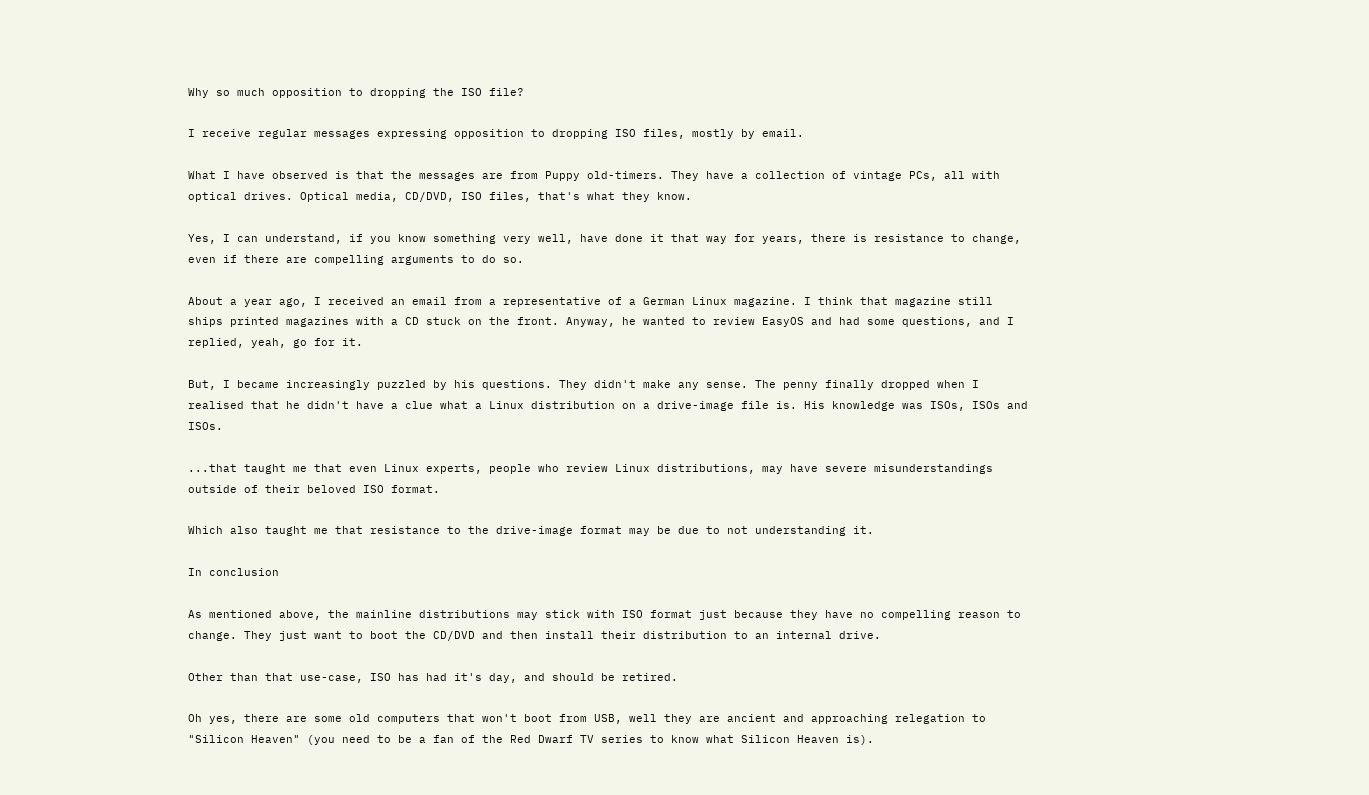Why so much opposition to dropping the ISO file?

I receive regular messages expressing opposition to dropping ISO files, mostly by email.

What I have observed is that the messages are from Puppy old-timers. They have a collection of vintage PCs, all with optical drives. Optical media, CD/DVD, ISO files, that's what they know.

Yes, I can understand, if you know something very well, have done it that way for years, there is resistance to change, even if there are compelling arguments to do so.

About a year ago, I received an email from a representative of a German Linux magazine. I think that magazine still ships printed magazines with a CD stuck on the front. Anyway, he wanted to review EasyOS and had some questions, and I replied, yeah, go for it.

But, I became increasingly puzzled by his questions. They didn't make any sense. The penny finally dropped when I realised that he didn't have a clue what a Linux distribution on a drive-image file is. His knowledge was ISOs, ISOs and ISOs.

...that taught me that even Linux experts, people who review Linux distributions, may have severe misunderstandings outside of their beloved ISO format.

Which also taught me that resistance to the drive-image format may be due to not understanding it.

In conclusion

As mentioned above, the mainline distributions may stick with ISO format just because they have no compelling reason to change. They just want to boot the CD/DVD and then install their distribution to an internal drive.

Other than that use-case, ISO has had it's day, and should be retired.

Oh yes, there are some old computers that won't boot from USB, well they are ancient and approaching relegation to "Silicon Heaven" (you need to be a fan of the Red Dwarf TV series to know what Silicon Heaven is).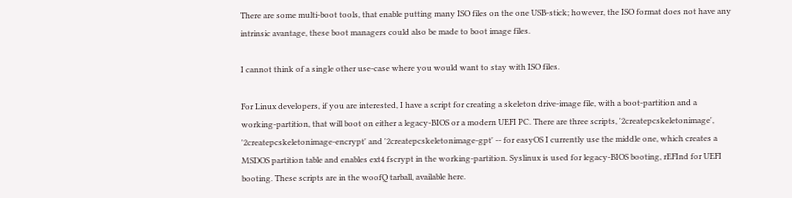There are some multi-boot tools, that enable putting many ISO files on the one USB-stick; however, the ISO format does not have any intrinsic avantage, these boot managers could also be made to boot image files.

I cannot think of a single other use-case where you would want to stay with ISO files.

For Linux developers, if you are interested, I have a script for creating a skeleton drive-image file, with a boot-partition and a working-partition, that will boot on either a legacy-BIOS or a modern UEFI PC. There are three scripts, '2createpcskeletonimage', '2createpcskeletonimage-encrypt' and '2createpcskeletonimage-gpt' -- for easyOS I currently use the middle one, which creates a MSDOS partition table and enables ext4 fscrypt in the working-partition. Syslinux is used for legacy-BIOS booting, rEFInd for UEFI booting. These scripts are in the woofQ tarball, available here.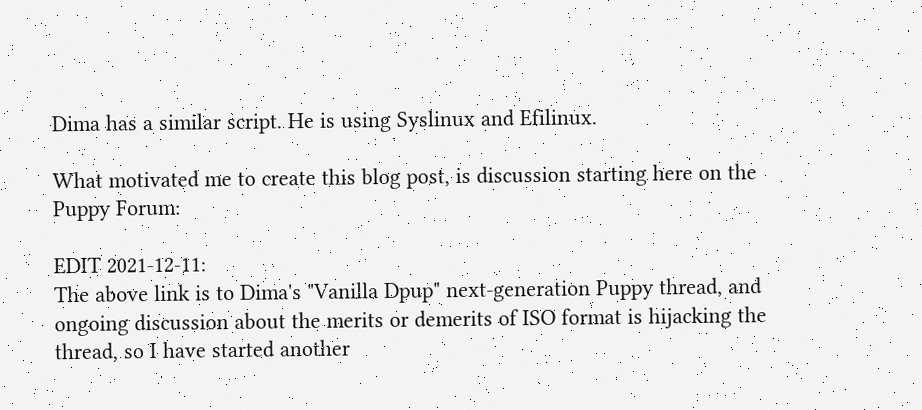Dima has a similar script. He is using Syslinux and Efilinux.

What motivated me to create this blog post, is discussion starting here on the Puppy Forum:

EDIT 2021-12-11:
The above link is to Dima's "Vanilla Dpup" next-generation Puppy thread, and ongoing discussion about the merits or demerits of ISO format is hijacking the thread, so I have started another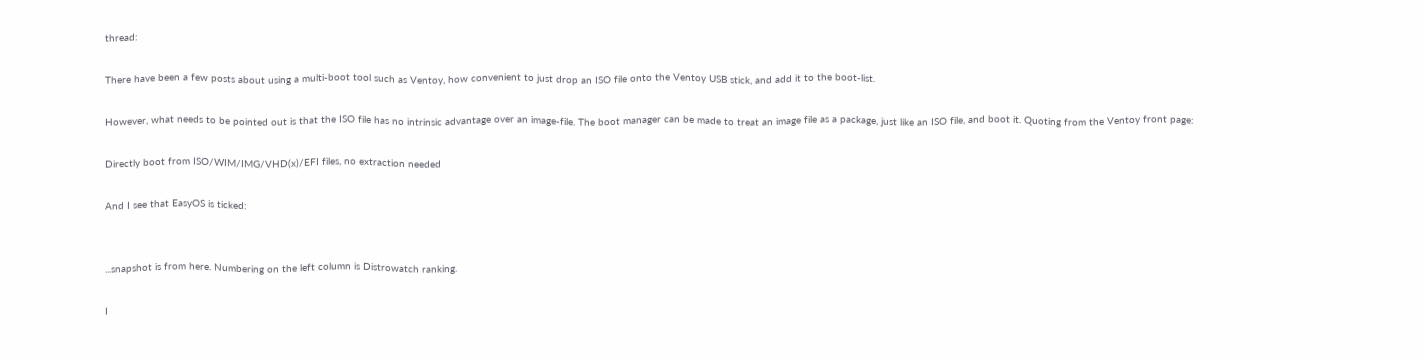thread:

There have been a few posts about using a multi-boot tool such as Ventoy, how convenient to just drop an ISO file onto the Ventoy USB stick, and add it to the boot-list.

However, what needs to be pointed out is that the ISO file has no intrinsic advantage over an image-file. The boot manager can be made to treat an image file as a package, just like an ISO file, and boot it. Quoting from the Ventoy front page:

Directly boot from ISO/WIM/IMG/VHD(x)/EFI files, no extraction needed

And I see that EasyOS is ticked:


...snapshot is from here. Numbering on the left column is Distrowatch ranking.

I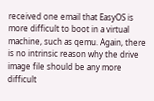received one email that EasyOS is more difficult to boot in a virtual machine, such as qemu. Again, there is no intrinsic reason why the drive image file should be any more difficult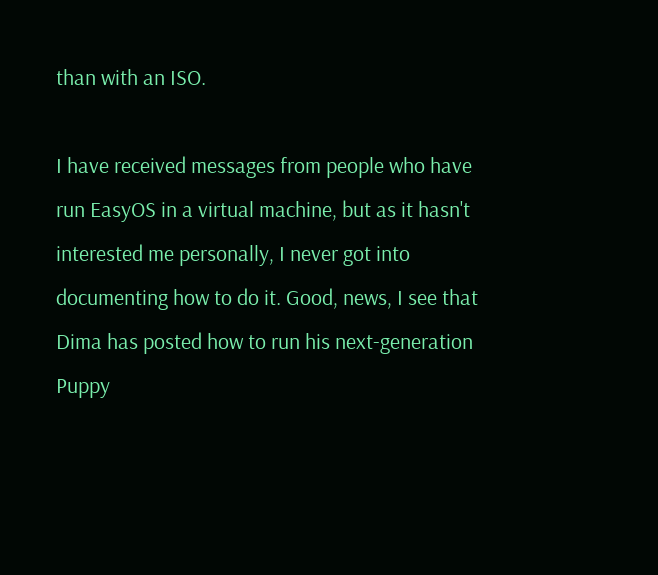than with an ISO.

I have received messages from people who have run EasyOS in a virtual machine, but as it hasn't interested me personally, I never got into documenting how to do it. Good, news, I see that Dima has posted how to run his next-generation Puppy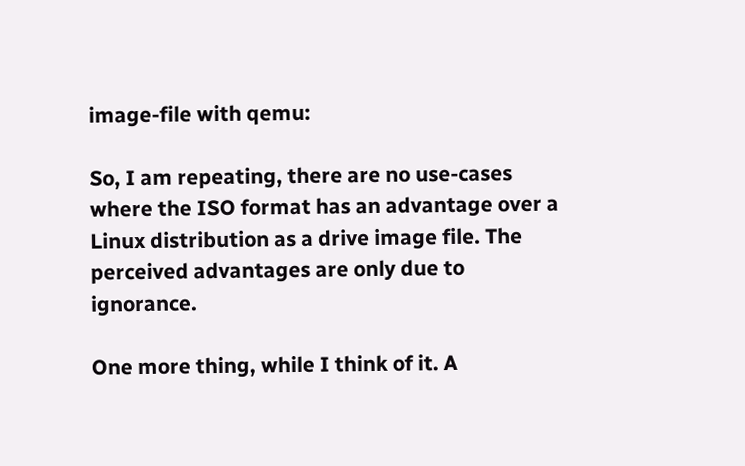image-file with qemu:

So, I am repeating, there are no use-cases where the ISO format has an advantage over a Linux distribution as a drive image file. The perceived advantages are only due to ignorance.

One more thing, while I think of it. A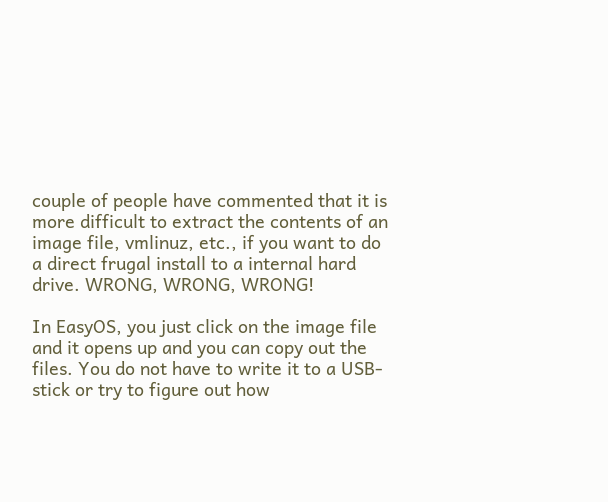couple of people have commented that it is more difficult to extract the contents of an image file, vmlinuz, etc., if you want to do a direct frugal install to a internal hard drive. WRONG, WRONG, WRONG!

In EasyOS, you just click on the image file and it opens up and you can copy out the files. You do not have to write it to a USB-stick or try to figure out how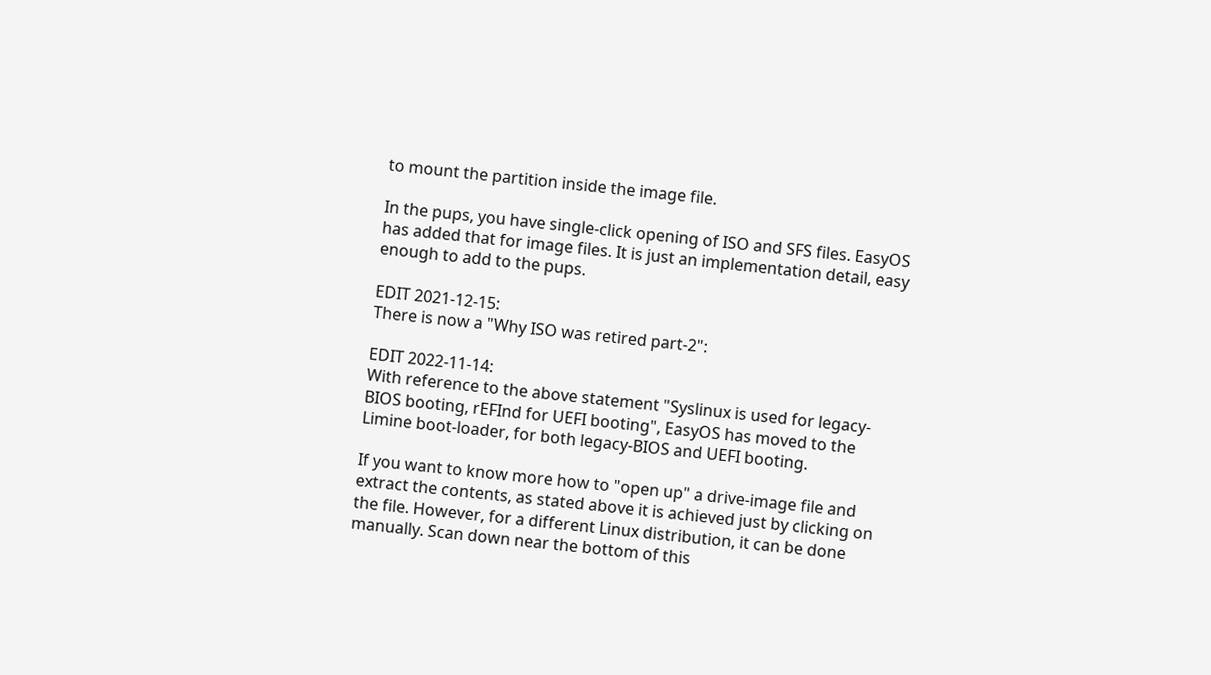to mount the partition inside the image file.

In the pups, you have single-click opening of ISO and SFS files. EasyOS has added that for image files. It is just an implementation detail, easy enough to add to the pups.

EDIT 2021-12-15:
There is now a "Why ISO was retired part-2":

EDIT 2022-11-14:
With reference to the above statement "Syslinux is used for legacy-BIOS booting, rEFInd for UEFI booting", EasyOS has moved to the Limine boot-loader, for both legacy-BIOS and UEFI booting.

If you want to know more how to "open up" a drive-image file and extract the contents, as stated above it is achieved just by clicking on the file. However, for a different Linux distribution, it can be done manually. Scan down near the bottom of this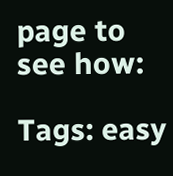page to see how:

Tags: easy